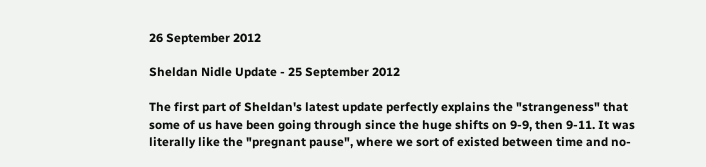26 September 2012

Sheldan Nidle Update - 25 September 2012

The first part of Sheldan's latest update perfectly explains the "strangeness" that some of us have been going through since the huge shifts on 9-9, then 9-11. It was literally like the "pregnant pause", where we sort of existed between time and no-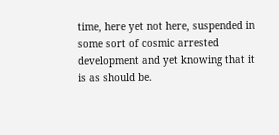time, here yet not here, suspended in some sort of cosmic arrested development and yet knowing that it is as should be.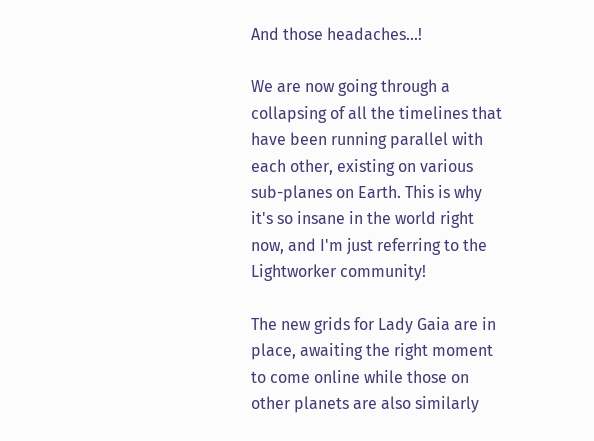And those headaches...!

We are now going through a collapsing of all the timelines that have been running parallel with each other, existing on various sub-planes on Earth. This is why it's so insane in the world right now, and I'm just referring to the Lightworker community!

The new grids for Lady Gaia are in place, awaiting the right moment to come online while those on other planets are also similarly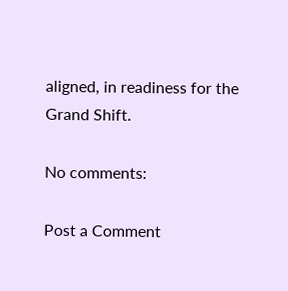aligned, in readiness for the Grand Shift.

No comments:

Post a Comment